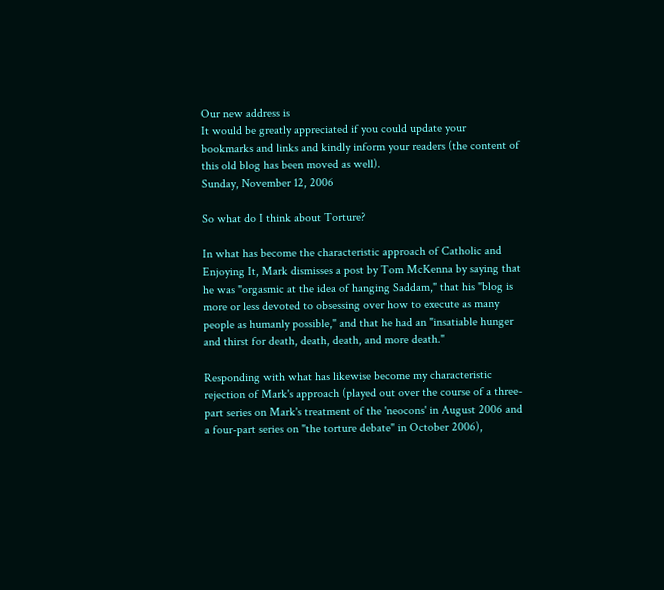Our new address is
It would be greatly appreciated if you could update your bookmarks and links and kindly inform your readers (the content of this old blog has been moved as well).
Sunday, November 12, 2006

So what do I think about Torture?

In what has become the characteristic approach of Catholic and Enjoying It, Mark dismisses a post by Tom McKenna by saying that he was "orgasmic at the idea of hanging Saddam," that his "blog is more or less devoted to obsessing over how to execute as many people as humanly possible," and that he had an "insatiable hunger and thirst for death, death, death, and more death."

Responding with what has likewise become my characteristic rejection of Mark's approach (played out over the course of a three-part series on Mark's treatment of the 'neocons' in August 2006 and a four-part series on "the torture debate" in October 2006),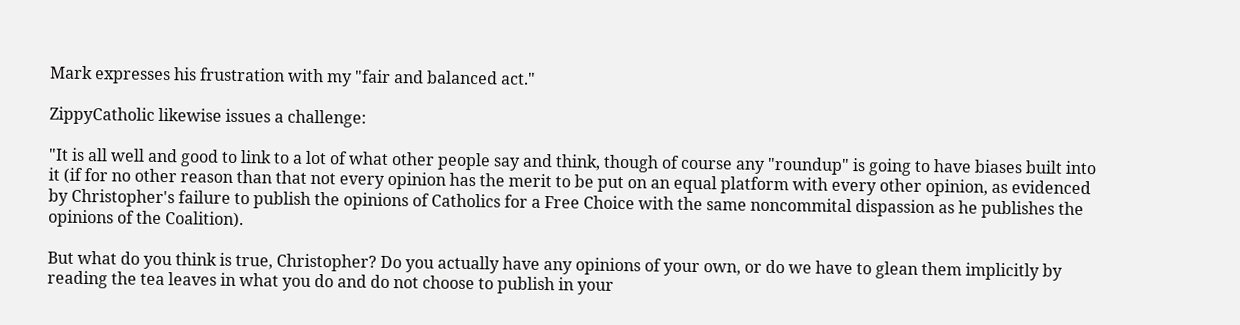Mark expresses his frustration with my "fair and balanced act."

ZippyCatholic likewise issues a challenge:

"It is all well and good to link to a lot of what other people say and think, though of course any "roundup" is going to have biases built into it (if for no other reason than that not every opinion has the merit to be put on an equal platform with every other opinion, as evidenced by Christopher's failure to publish the opinions of Catholics for a Free Choice with the same noncommital dispassion as he publishes the opinions of the Coalition).

But what do you think is true, Christopher? Do you actually have any opinions of your own, or do we have to glean them implicitly by reading the tea leaves in what you do and do not choose to publish in your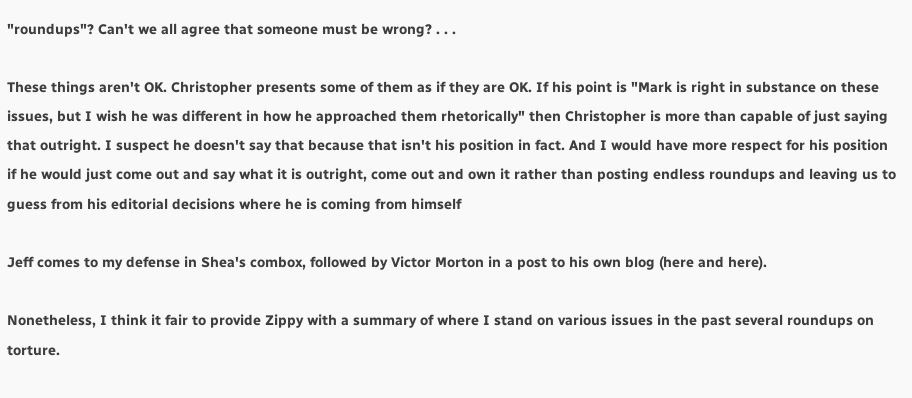"roundups"? Can't we all agree that someone must be wrong? . . .

These things aren't OK. Christopher presents some of them as if they are OK. If his point is "Mark is right in substance on these issues, but I wish he was different in how he approached them rhetorically" then Christopher is more than capable of just saying that outright. I suspect he doesn't say that because that isn't his position in fact. And I would have more respect for his position if he would just come out and say what it is outright, come out and own it rather than posting endless roundups and leaving us to guess from his editorial decisions where he is coming from himself

Jeff comes to my defense in Shea's combox, followed by Victor Morton in a post to his own blog (here and here).

Nonetheless, I think it fair to provide Zippy with a summary of where I stand on various issues in the past several roundups on torture.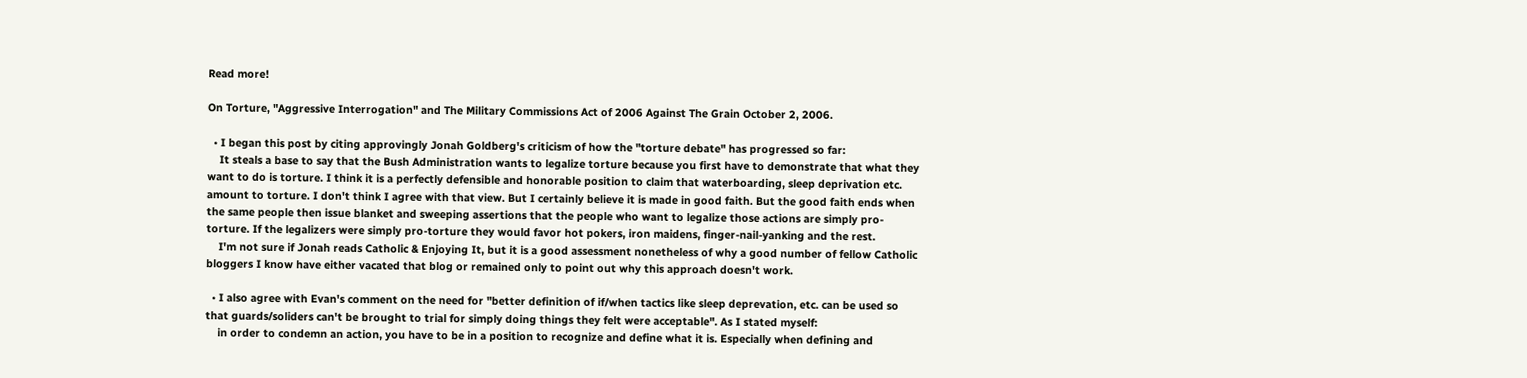Read more!

On Torture, "Aggressive Interrogation" and The Military Commissions Act of 2006 Against The Grain October 2, 2006.

  • I began this post by citing approvingly Jonah Goldberg's criticism of how the "torture debate" has progressed so far:
    It steals a base to say that the Bush Administration wants to legalize torture because you first have to demonstrate that what they want to do is torture. I think it is a perfectly defensible and honorable position to claim that waterboarding, sleep deprivation etc. amount to torture. I don't think I agree with that view. But I certainly believe it is made in good faith. But the good faith ends when the same people then issue blanket and sweeping assertions that the people who want to legalize those actions are simply pro-torture. If the legalizers were simply pro-torture they would favor hot pokers, iron maidens, finger-nail-yanking and the rest.
    I'm not sure if Jonah reads Catholic & Enjoying It, but it is a good assessment nonetheless of why a good number of fellow Catholic bloggers I know have either vacated that blog or remained only to point out why this approach doesn't work.

  • I also agree with Evan's comment on the need for "better definition of if/when tactics like sleep deprevation, etc. can be used so that guards/soliders can't be brought to trial for simply doing things they felt were acceptable". As I stated myself:
    in order to condemn an action, you have to be in a position to recognize and define what it is. Especially when defining and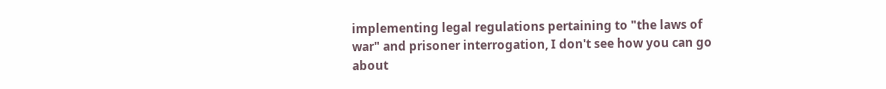implementing legal regulations pertaining to "the laws of war" and prisoner interrogation, I don't see how you can go about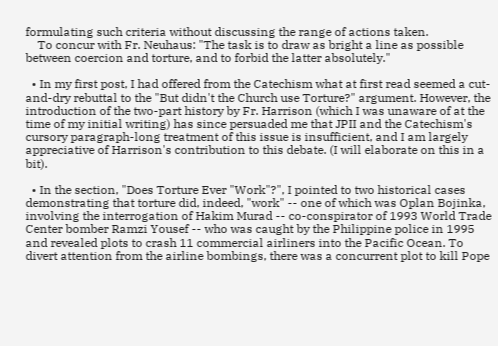formulating such criteria without discussing the range of actions taken.
    To concur with Fr. Neuhaus: "The task is to draw as bright a line as possible between coercion and torture, and to forbid the latter absolutely."

  • In my first post, I had offered from the Catechism what at first read seemed a cut-and-dry rebuttal to the "But didn't the Church use Torture?" argument. However, the introduction of the two-part history by Fr. Harrison (which I was unaware of at the time of my initial writing) has since persuaded me that JPII and the Catechism's cursory paragraph-long treatment of this issue is insufficient, and I am largely appreciative of Harrison's contribution to this debate. (I will elaborate on this in a bit).

  • In the section, "Does Torture Ever "Work"?", I pointed to two historical cases demonstrating that torture did, indeed, "work" -- one of which was Oplan Bojinka, involving the interrogation of Hakim Murad -- co-conspirator of 1993 World Trade Center bomber Ramzi Yousef -- who was caught by the Philippine police in 1995 and revealed plots to crash 11 commercial airliners into the Pacific Ocean. To divert attention from the airline bombings, there was a concurrent plot to kill Pope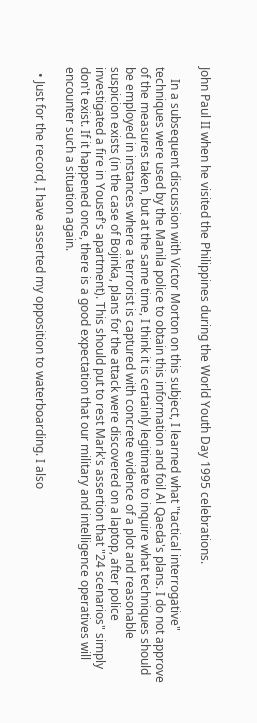John Paul II when he visited the Philippines during the World Youth Day 1995 celebrations.

    In a subsequent discussion with Victor Morton on this subject, I learned what "tactical interrogative" techniques were used by the Manila police to obtain this information and foil Al Qaeda's plans. I do not approve of the measures taken, but at the same time, I think it is certainly legitimate to inquire what techniques should be employed in instances where a terrorist is captured with concrete evidence of a plot and reasonable suspicion exists (in the case of Bojinka, plans for the attack were discovered on a laptop, after police investigated a fire in Yousef's apartment). This should put to rest Mark's assertion that "24 scenarios" simply don't exist. If it happened once, there is a good expectation that our military and intelligence operatives will encounter such a situation again.

  • Just for the record, I have asserted my opposition to waterboarding. I also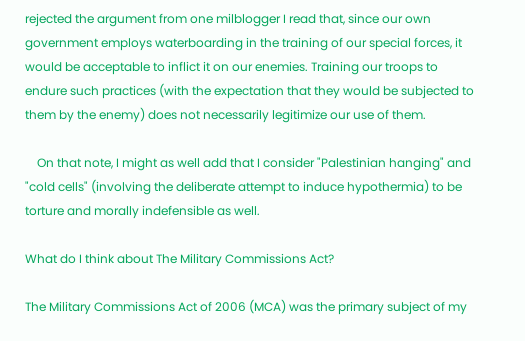rejected the argument from one milblogger I read that, since our own government employs waterboarding in the training of our special forces, it would be acceptable to inflict it on our enemies. Training our troops to endure such practices (with the expectation that they would be subjected to them by the enemy) does not necessarily legitimize our use of them.

    On that note, I might as well add that I consider "Palestinian hanging" and "cold cells" (involving the deliberate attempt to induce hypothermia) to be torture and morally indefensible as well.

What do I think about The Military Commissions Act?

The Military Commissions Act of 2006 (MCA) was the primary subject of my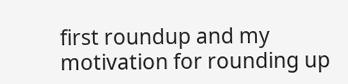first roundup and my motivation for rounding up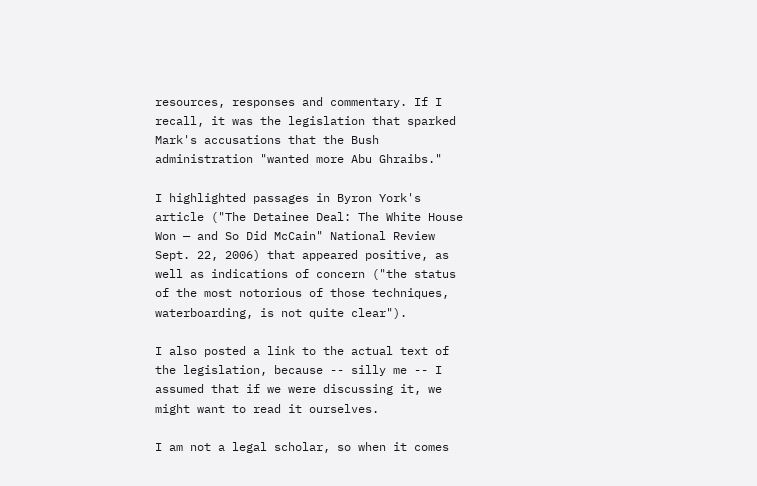resources, responses and commentary. If I recall, it was the legislation that sparked Mark's accusations that the Bush administration "wanted more Abu Ghraibs."

I highlighted passages in Byron York's article ("The Detainee Deal: The White House Won — and So Did McCain" National Review Sept. 22, 2006) that appeared positive, as well as indications of concern ("the status of the most notorious of those techniques, waterboarding, is not quite clear").

I also posted a link to the actual text of the legislation, because -- silly me -- I assumed that if we were discussing it, we might want to read it ourselves.

I am not a legal scholar, so when it comes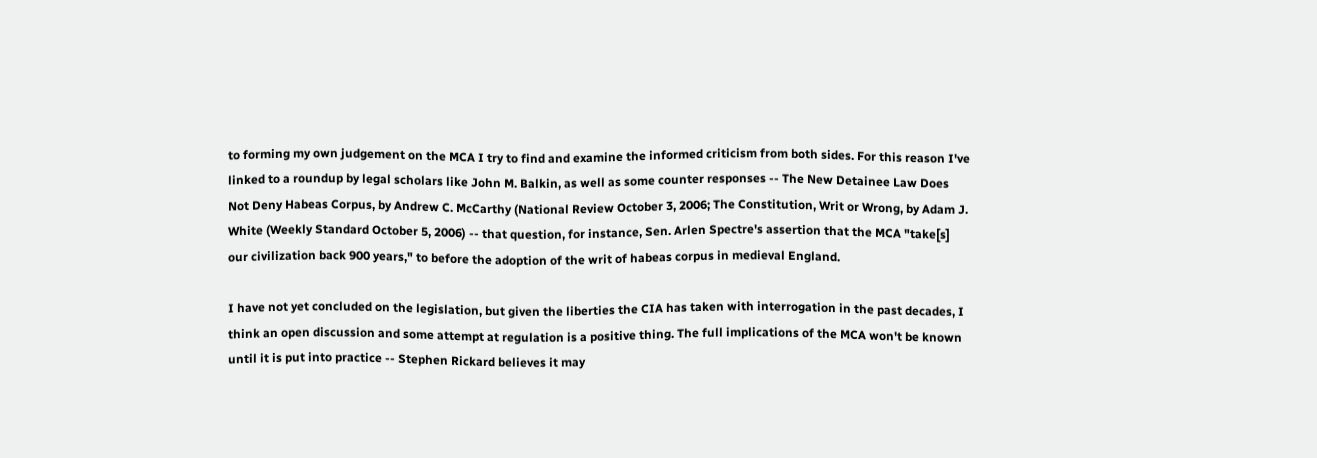to forming my own judgement on the MCA I try to find and examine the informed criticism from both sides. For this reason I've linked to a roundup by legal scholars like John M. Balkin, as well as some counter responses -- The New Detainee Law Does Not Deny Habeas Corpus, by Andrew C. McCarthy (National Review October 3, 2006; The Constitution, Writ or Wrong, by Adam J. White (Weekly Standard October 5, 2006) -- that question, for instance, Sen. Arlen Spectre's assertion that the MCA "take[s] our civilization back 900 years," to before the adoption of the writ of habeas corpus in medieval England.

I have not yet concluded on the legislation, but given the liberties the CIA has taken with interrogation in the past decades, I think an open discussion and some attempt at regulation is a positive thing. The full implications of the MCA won't be known until it is put into practice -- Stephen Rickard believes it may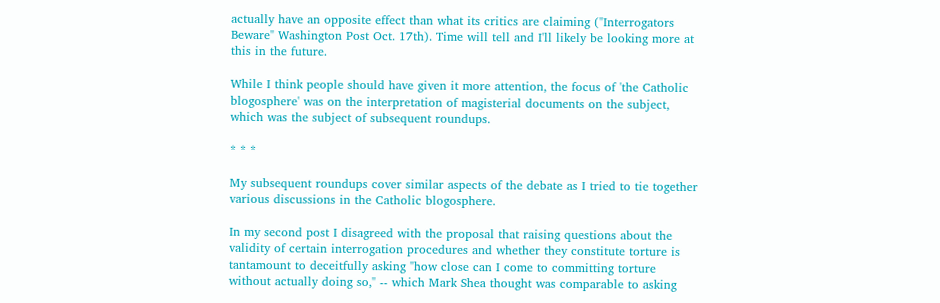actually have an opposite effect than what its critics are claiming ("Interrogators Beware" Washington Post Oct. 17th). Time will tell and I'll likely be looking more at this in the future.

While I think people should have given it more attention, the focus of 'the Catholic blogosphere' was on the interpretation of magisterial documents on the subject, which was the subject of subsequent roundups.

* * *

My subsequent roundups cover similar aspects of the debate as I tried to tie together various discussions in the Catholic blogosphere.

In my second post I disagreed with the proposal that raising questions about the validity of certain interrogation procedures and whether they constitute torture is tantamount to deceitfully asking "how close can I come to committing torture without actually doing so," -- which Mark Shea thought was comparable to asking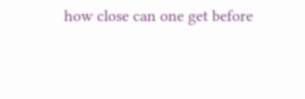how close can one get before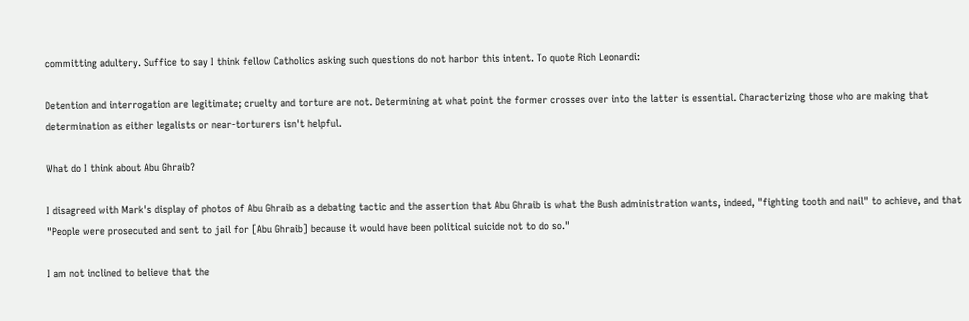committing adultery. Suffice to say I think fellow Catholics asking such questions do not harbor this intent. To quote Rich Leonardi:

Detention and interrogation are legitimate; cruelty and torture are not. Determining at what point the former crosses over into the latter is essential. Characterizing those who are making that determination as either legalists or near-torturers isn't helpful.

What do I think about Abu Ghraib?

I disagreed with Mark's display of photos of Abu Ghraib as a debating tactic and the assertion that Abu Ghraib is what the Bush administration wants, indeed, "fighting tooth and nail" to achieve, and that "People were prosecuted and sent to jail for [Abu Ghraib] because it would have been political suicide not to do so."

I am not inclined to believe that the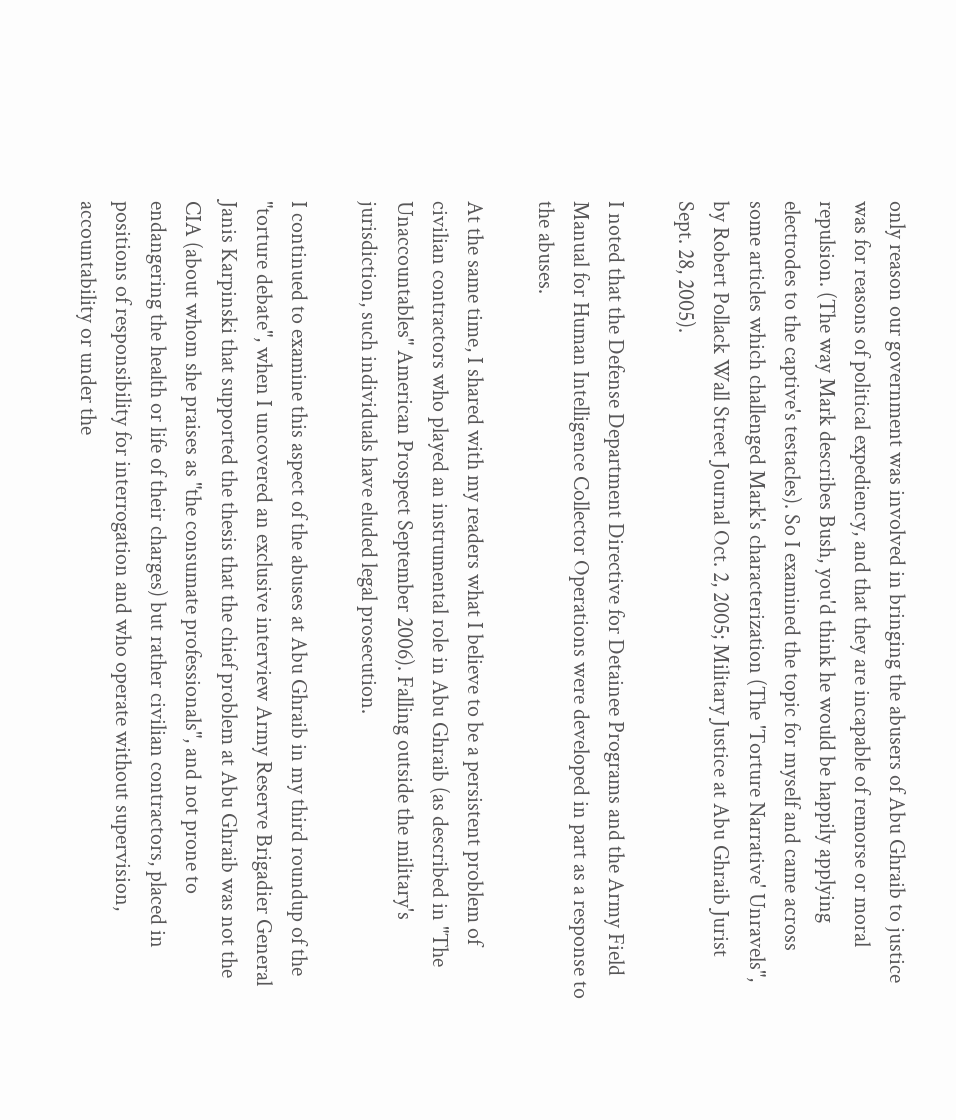only reason our government was involved in bringing the abusers of Abu Ghraib to justice was for reasons of political expediency, and that they are incapable of remorse or moral repulsion. (The way Mark describes Bush, you'd think he would be happily applying electrodes to the captive's testacles). So I examined the topic for myself and came across some articles which challenged Mark's characterization (The 'Torture Narrative' Unravels", by Robert Pollack Wall Street Journal Oct. 2, 2005; Military Justice at Abu Ghraib Jurist Sept. 28, 2005).

I noted that the Defense Department Directive for Detainee Programs and the Army Field Manual for Human Intelligence Collector Operations were developed in part as a response to the abuses.

At the same time, I shared with my readers what I believe to be a persistent problem of civilian contractors who played an instrumental role in Abu Ghraib (as described in "The Unaccountables" American Prospect September 2006). Falling outside the military's jurisdiction, such individuals have eluded legal prosecution.

I continued to examine this aspect of the abuses at Abu Ghraib in my third roundup of the "torture debate", when I uncovered an exclusive interview Army Reserve Brigadier General Janis Karpinski that supported the thesis that the chief problem at Abu Ghraib was not the CIA (about whom she praises as "the consumate professionals", and not prone to endangering the health or life of their charges) but rather civilian contractors, placed in positions of responsibility for interrogation and who operate without supervision, accountability or under the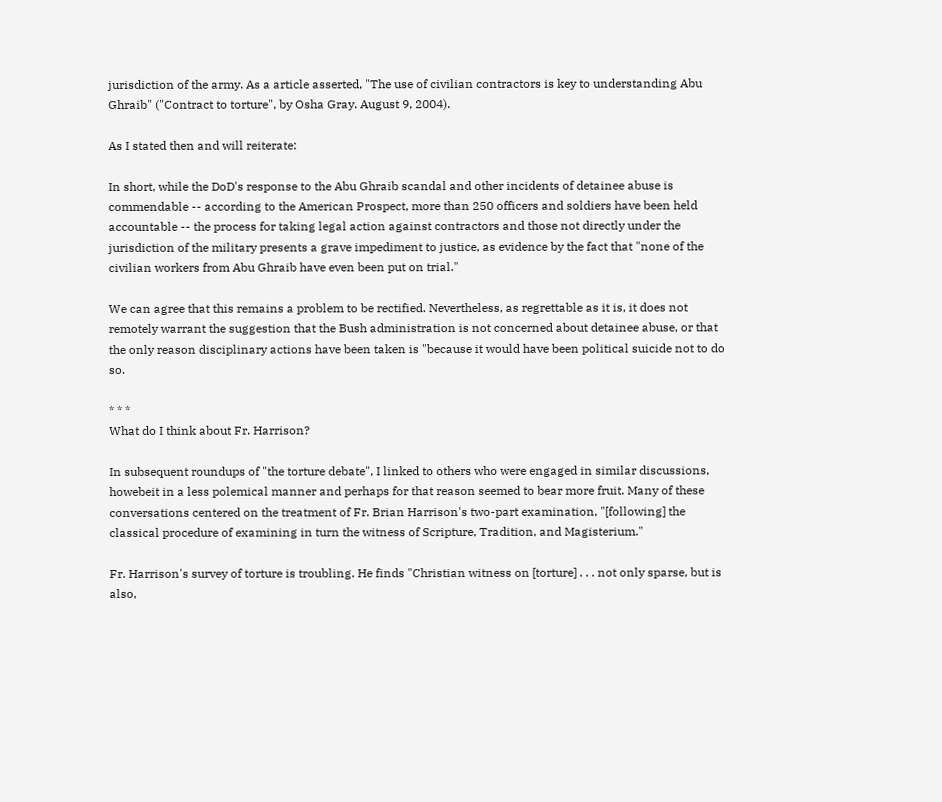jurisdiction of the army. As a article asserted, "The use of civilian contractors is key to understanding Abu Ghraib" ("Contract to torture", by Osha Gray. August 9, 2004).

As I stated then and will reiterate:

In short, while the DoD's response to the Abu Ghraib scandal and other incidents of detainee abuse is commendable -- according to the American Prospect, more than 250 officers and soldiers have been held accountable -- the process for taking legal action against contractors and those not directly under the jurisdiction of the military presents a grave impediment to justice, as evidence by the fact that "none of the civilian workers from Abu Ghraib have even been put on trial."

We can agree that this remains a problem to be rectified. Nevertheless, as regrettable as it is, it does not remotely warrant the suggestion that the Bush administration is not concerned about detainee abuse, or that the only reason disciplinary actions have been taken is "because it would have been political suicide not to do so.

* * *
What do I think about Fr. Harrison?

In subsequent roundups of "the torture debate", I linked to others who were engaged in similar discussions, howebeit in a less polemical manner and perhaps for that reason seemed to bear more fruit. Many of these conversations centered on the treatment of Fr. Brian Harrison's two-part examination, "[following] the classical procedure of examining in turn the witness of Scripture, Tradition, and Magisterium."

Fr. Harrison's survey of torture is troubling. He finds "Christian witness on [torture] . . . not only sparse, but is also,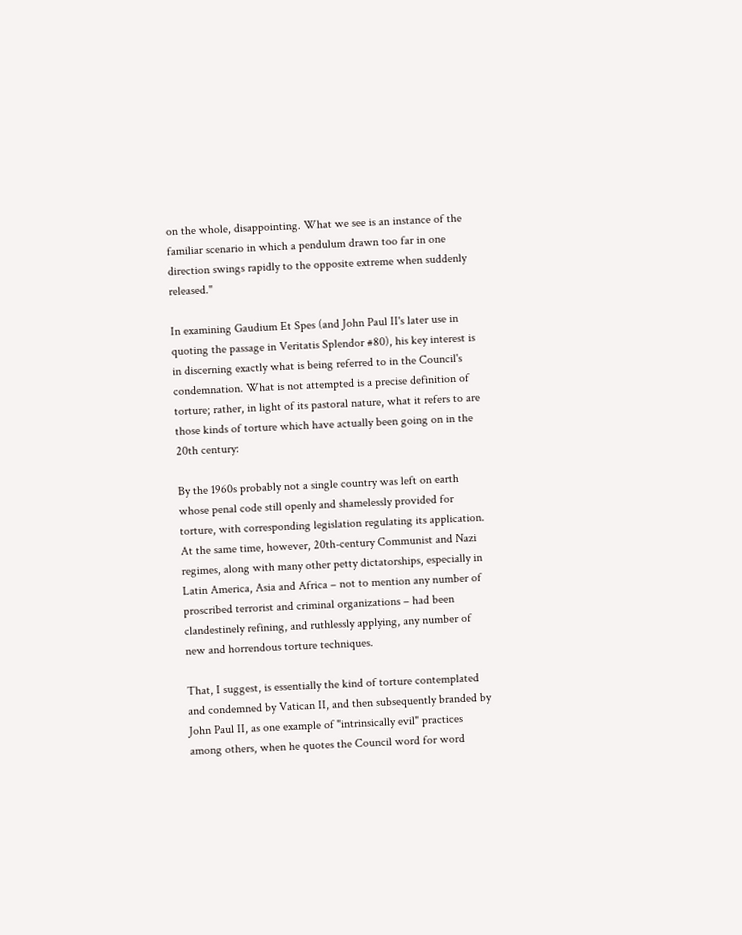on the whole, disappointing. What we see is an instance of the familiar scenario in which a pendulum drawn too far in one direction swings rapidly to the opposite extreme when suddenly released."

In examining Gaudium Et Spes (and John Paul II's later use in quoting the passage in Veritatis Splendor #80), his key interest is in discerning exactly what is being referred to in the Council's condemnation. What is not attempted is a precise definition of torture; rather, in light of its pastoral nature, what it refers to are those kinds of torture which have actually been going on in the 20th century:

By the 1960s probably not a single country was left on earth whose penal code still openly and shamelessly provided for torture, with corresponding legislation regulating its application. At the same time, however, 20th-century Communist and Nazi regimes, along with many other petty dictatorships, especially in Latin America, Asia and Africa – not to mention any number of proscribed terrorist and criminal organizations – had been clandestinely refining, and ruthlessly applying, any number of new and horrendous torture techniques.

That, I suggest, is essentially the kind of torture contemplated and condemned by Vatican II, and then subsequently branded by John Paul II, as one example of "intrinsically evil" practices among others, when he quotes the Council word for word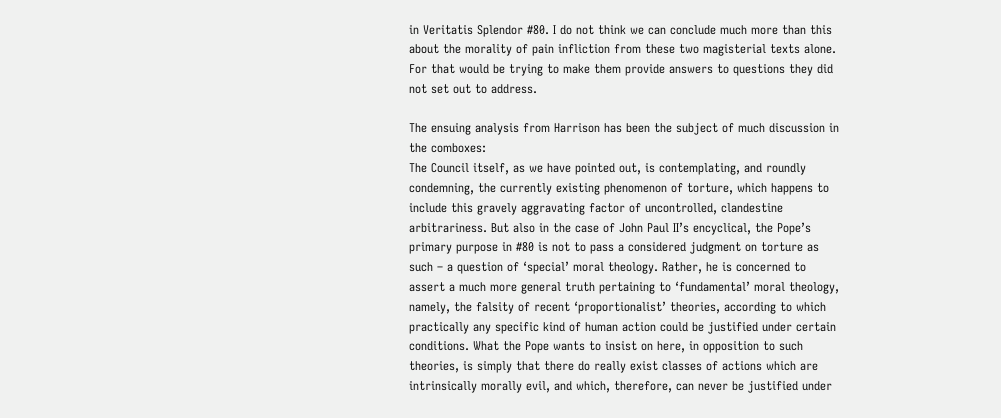in Veritatis Splendor #80. I do not think we can conclude much more than this about the morality of pain infliction from these two magisterial texts alone. For that would be trying to make them provide answers to questions they did not set out to address.

The ensuing analysis from Harrison has been the subject of much discussion in the comboxes:
The Council itself, as we have pointed out, is contemplating, and roundly condemning, the currently existing phenomenon of torture, which happens to include this gravely aggravating factor of uncontrolled, clandestine arbitrariness. But also in the case of John Paul II’s encyclical, the Pope’s primary purpose in #80 is not to pass a considered judgment on torture as such – a question of ‘special’ moral theology. Rather, he is concerned to assert a much more general truth pertaining to ‘fundamental’ moral theology, namely, the falsity of recent ‘proportionalist’ theories, according to which practically any specific kind of human action could be justified under certain conditions. What the Pope wants to insist on here, in opposition to such theories, is simply that there do really exist classes of actions which are intrinsically morally evil, and which, therefore, can never be justified under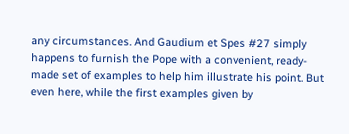any circumstances. And Gaudium et Spes #27 simply happens to furnish the Pope with a convenient, ready-made set of examples to help him illustrate his point. But even here, while the first examples given by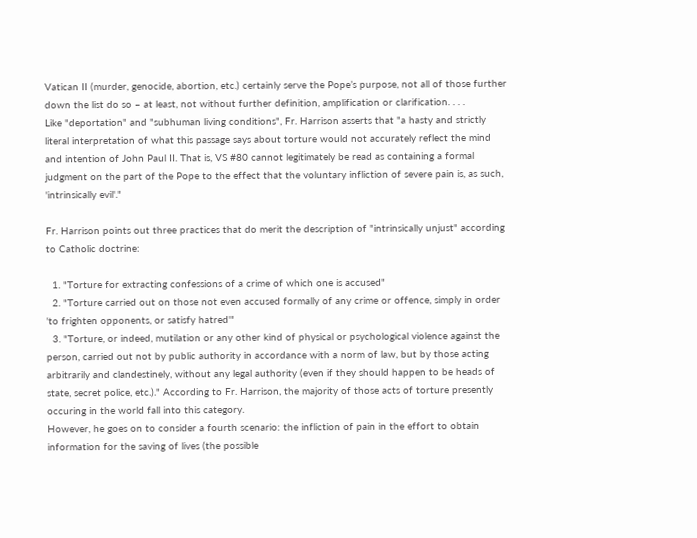Vatican II (murder, genocide, abortion, etc.) certainly serve the Pope’s purpose, not all of those further down the list do so – at least, not without further definition, amplification or clarification. . . .
Like "deportation" and "subhuman living conditions", Fr. Harrison asserts that "a hasty and strictly literal interpretation of what this passage says about torture would not accurately reflect the mind and intention of John Paul II. That is, VS #80 cannot legitimately be read as containing a formal judgment on the part of the Pope to the effect that the voluntary infliction of severe pain is, as such, 'intrinsically evil'."

Fr. Harrison points out three practices that do merit the description of "intrinsically unjust" according to Catholic doctrine:

  1. "Torture for extracting confessions of a crime of which one is accused"
  2. "Torture carried out on those not even accused formally of any crime or offence, simply in order 'to frighten opponents, or satisfy hatred'"
  3. "Torture, or indeed, mutilation or any other kind of physical or psychological violence against the person, carried out not by public authority in accordance with a norm of law, but by those acting arbitrarily and clandestinely, without any legal authority (even if they should happen to be heads of state, secret police, etc.)." According to Fr. Harrison, the majority of those acts of torture presently occuring in the world fall into this category.
However, he goes on to consider a fourth scenario: the infliction of pain in the effort to obtain information for the saving of lives (the possible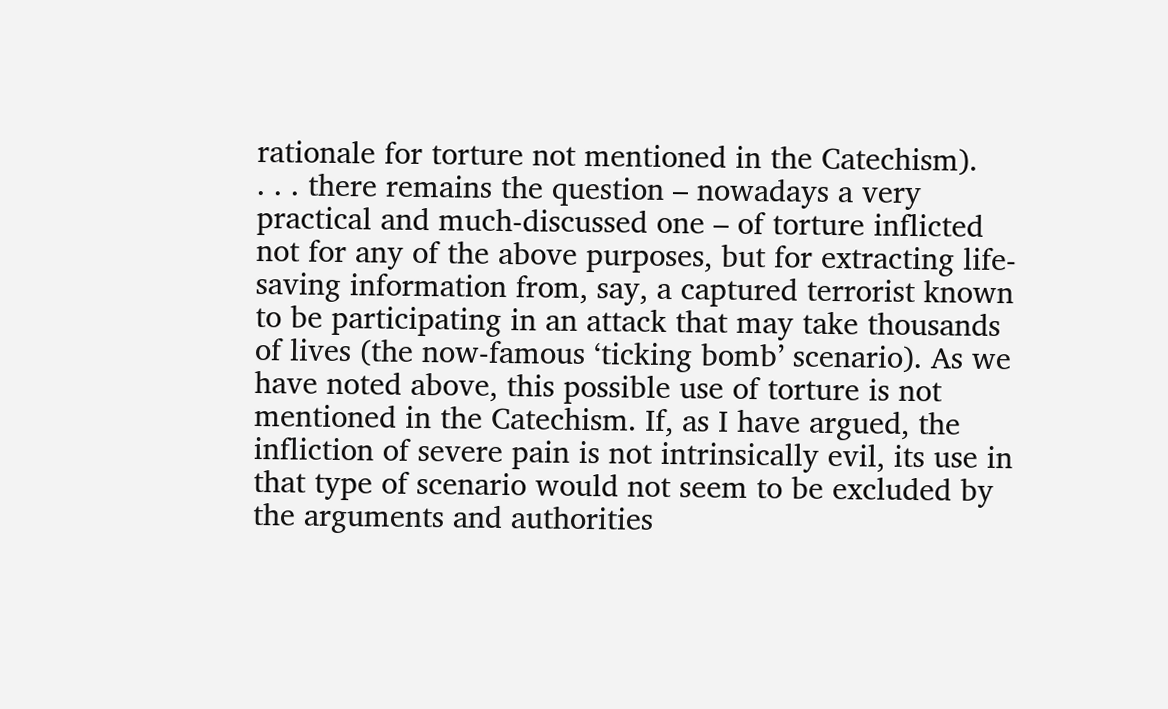rationale for torture not mentioned in the Catechism).
. . . there remains the question – nowadays a very practical and much-discussed one – of torture inflicted not for any of the above purposes, but for extracting life-saving information from, say, a captured terrorist known to be participating in an attack that may take thousands of lives (the now-famous ‘ticking bomb’ scenario). As we have noted above, this possible use of torture is not mentioned in the Catechism. If, as I have argued, the infliction of severe pain is not intrinsically evil, its use in that type of scenario would not seem to be excluded by the arguments and authorities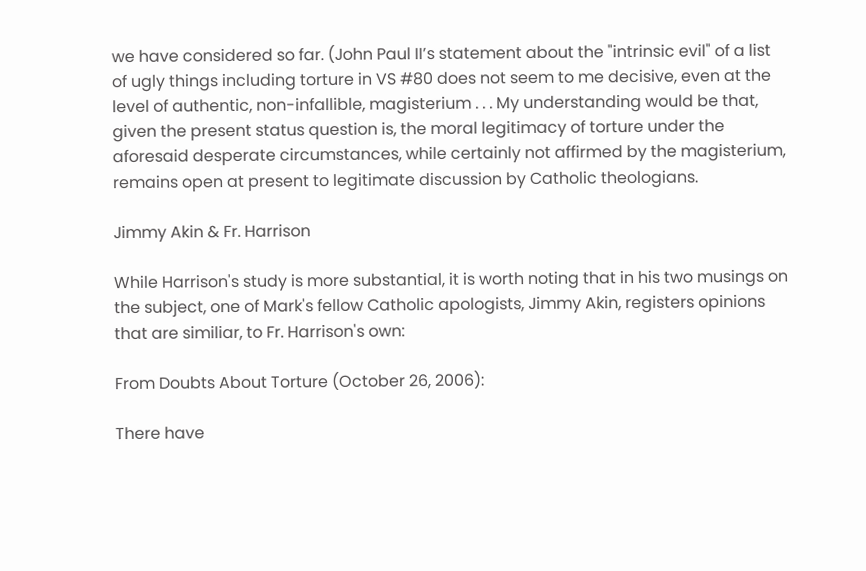we have considered so far. (John Paul II’s statement about the "intrinsic evil" of a list of ugly things including torture in VS #80 does not seem to me decisive, even at the level of authentic, non-infallible, magisterium . . . My understanding would be that, given the present status question is, the moral legitimacy of torture under the aforesaid desperate circumstances, while certainly not affirmed by the magisterium, remains open at present to legitimate discussion by Catholic theologians.

Jimmy Akin & Fr. Harrison

While Harrison's study is more substantial, it is worth noting that in his two musings on the subject, one of Mark's fellow Catholic apologists, Jimmy Akin, registers opinions that are similiar, to Fr. Harrison's own:

From Doubts About Torture (October 26, 2006):

There have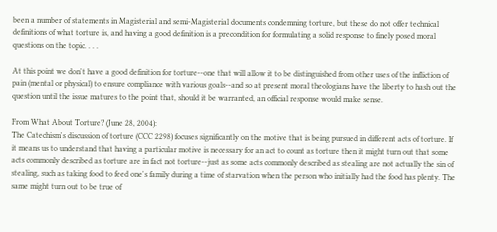been a number of statements in Magisterial and semi-Magisterial documents condemning torture, but these do not offer technical definitions of what torture is, and having a good definition is a precondition for formulating a solid response to finely posed moral questions on the topic. . . .

At this point we don't have a good definition for torture--one that will allow it to be distinguished from other uses of the infliction of pain (mental or physical) to ensure compliance with various goals--and so at present moral theologians have the liberty to hash out the question until the issue matures to the point that, should it be warranted, an official response would make sense.

From What About Torture? (June 28, 2004):
The Catechism's discussion of torture (CCC 2298) focuses significantly on the motive that is being pursued in different acts of torture. If it means us to understand that having a particular motive is necessary for an act to count as torture then it might turn out that some acts commonly described as torture are in fact not torture--just as some acts commonly described as stealing are not actually the sin of stealing, such as taking food to feed one's family during a time of starvation when the person who initially had the food has plenty. The same might turn out to be true of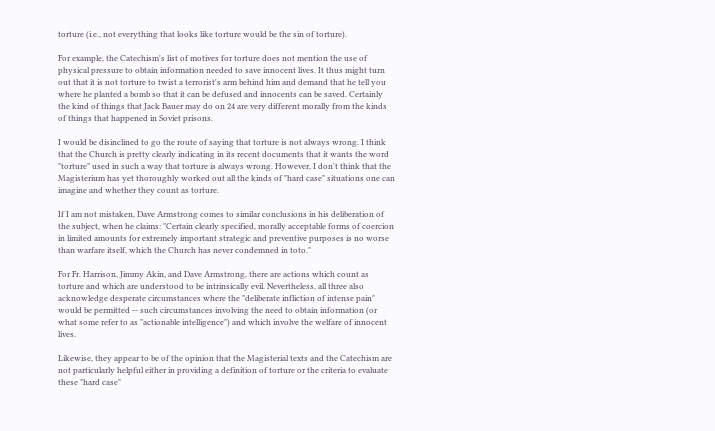torture (i.e., not everything that looks like torture would be the sin of torture).

For example, the Catechism's list of motives for torture does not mention the use of physical pressure to obtain information needed to save innocent lives. It thus might turn out that it is not torture to twist a terrorist's arm behind him and demand that he tell you where he planted a bomb so that it can be defused and innocents can be saved. Certainly the kind of things that Jack Bauer may do on 24 are very different morally from the kinds of things that happened in Soviet prisons.

I would be disinclined to go the route of saying that torture is not always wrong. I think that the Church is pretty clearly indicating in its recent documents that it wants the word "torture" used in such a way that torture is always wrong. However, I don't think that the Magisterium has yet thoroughly worked out all the kinds of "hard case" situations one can imagine and whether they count as torture.

If I am not mistaken, Dave Armstrong comes to similar conclusions in his deliberation of the subject, when he claims: "Certain clearly specified, morally acceptable forms of coercion in limited amounts for extremely important strategic and preventive purposes is no worse than warfare itself, which the Church has never condemned in toto."

For Fr. Harrison, Jimmy Akin, and Dave Armstrong, there are actions which count as torture and which are understood to be intrinsically evil. Nevertheless, all three also acknowledge desperate circumstances where the "deliberate infliction of intense pain" would be permitted -- such circumstances involving the need to obtain information (or what some refer to as "actionable intelligence") and which involve the welfare of innocent lives.

Likewise, they appear to be of the opinion that the Magisterial texts and the Catechism are not particularly helpful either in providing a definition of torture or the criteria to evaluate these "hard case"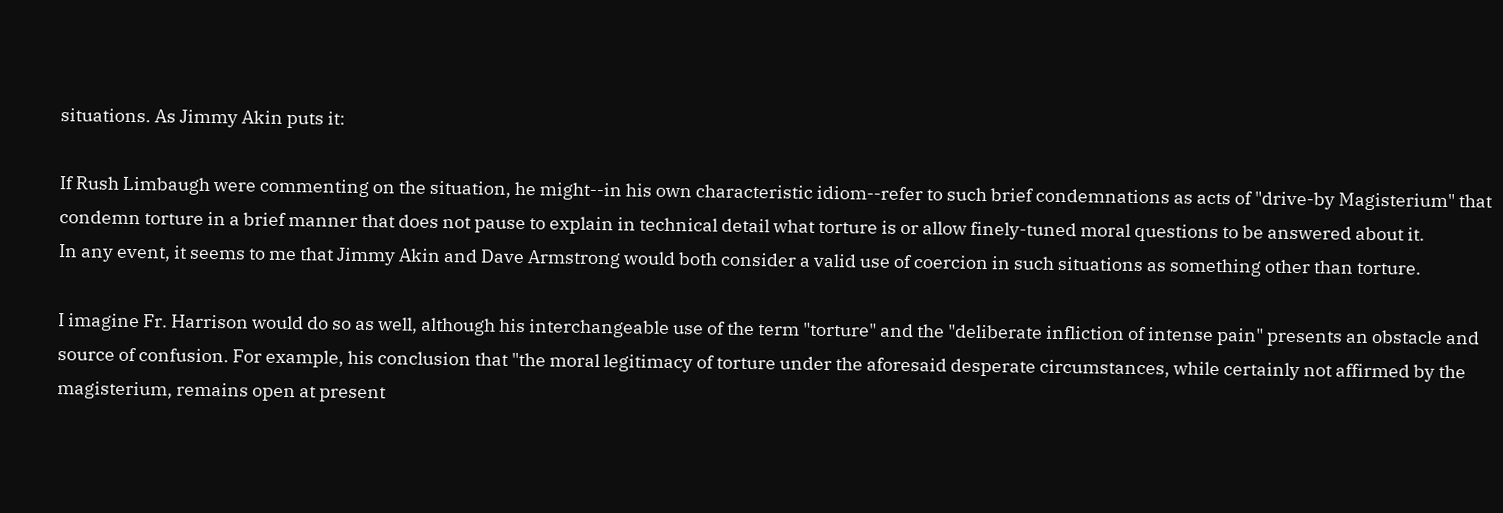situations. As Jimmy Akin puts it:

If Rush Limbaugh were commenting on the situation, he might--in his own characteristic idiom--refer to such brief condemnations as acts of "drive-by Magisterium" that condemn torture in a brief manner that does not pause to explain in technical detail what torture is or allow finely-tuned moral questions to be answered about it.
In any event, it seems to me that Jimmy Akin and Dave Armstrong would both consider a valid use of coercion in such situations as something other than torture.

I imagine Fr. Harrison would do so as well, although his interchangeable use of the term "torture" and the "deliberate infliction of intense pain" presents an obstacle and source of confusion. For example, his conclusion that "the moral legitimacy of torture under the aforesaid desperate circumstances, while certainly not affirmed by the magisterium, remains open at present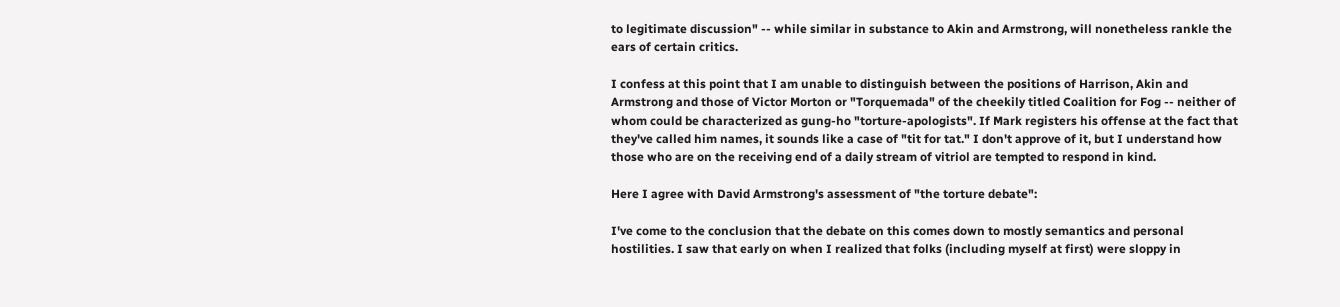to legitimate discussion" -- while similar in substance to Akin and Armstrong, will nonetheless rankle the ears of certain critics.

I confess at this point that I am unable to distinguish between the positions of Harrison, Akin and Armstrong and those of Victor Morton or "Torquemada" of the cheekily titled Coalition for Fog -- neither of whom could be characterized as gung-ho "torture-apologists". If Mark registers his offense at the fact that they've called him names, it sounds like a case of "tit for tat." I don't approve of it, but I understand how those who are on the receiving end of a daily stream of vitriol are tempted to respond in kind.

Here I agree with David Armstrong's assessment of "the torture debate":

I've come to the conclusion that the debate on this comes down to mostly semantics and personal hostilities. I saw that early on when I realized that folks (including myself at first) were sloppy in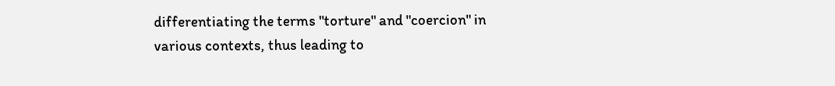differentiating the terms "torture" and "coercion" in various contexts, thus leading to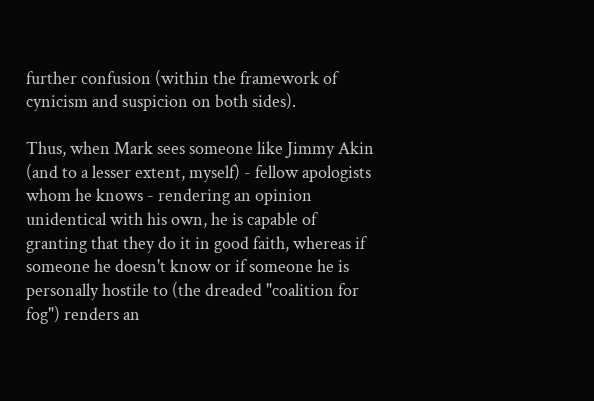further confusion (within the framework of cynicism and suspicion on both sides).

Thus, when Mark sees someone like Jimmy Akin (and to a lesser extent, myself) - fellow apologists whom he knows - rendering an opinion unidentical with his own, he is capable of granting that they do it in good faith, whereas if someone he doesn't know or if someone he is personally hostile to (the dreaded "coalition for fog") renders an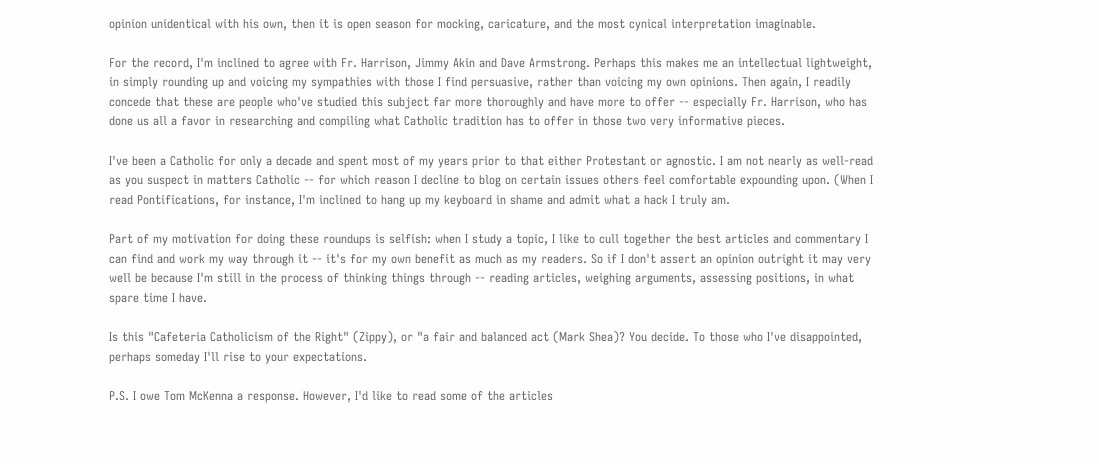opinion unidentical with his own, then it is open season for mocking, caricature, and the most cynical interpretation imaginable.

For the record, I'm inclined to agree with Fr. Harrison, Jimmy Akin and Dave Armstrong. Perhaps this makes me an intellectual lightweight, in simply rounding up and voicing my sympathies with those I find persuasive, rather than voicing my own opinions. Then again, I readily concede that these are people who've studied this subject far more thoroughly and have more to offer -- especially Fr. Harrison, who has done us all a favor in researching and compiling what Catholic tradition has to offer in those two very informative pieces.

I've been a Catholic for only a decade and spent most of my years prior to that either Protestant or agnostic. I am not nearly as well-read as you suspect in matters Catholic -- for which reason I decline to blog on certain issues others feel comfortable expounding upon. (When I read Pontifications, for instance, I'm inclined to hang up my keyboard in shame and admit what a hack I truly am.

Part of my motivation for doing these roundups is selfish: when I study a topic, I like to cull together the best articles and commentary I can find and work my way through it -- it's for my own benefit as much as my readers. So if I don't assert an opinion outright it may very well be because I'm still in the process of thinking things through -- reading articles, weighing arguments, assessing positions, in what spare time I have.

Is this "Cafeteria Catholicism of the Right" (Zippy), or "a fair and balanced act (Mark Shea)? You decide. To those who I've disappointed, perhaps someday I'll rise to your expectations.

P.S. I owe Tom McKenna a response. However, I'd like to read some of the articles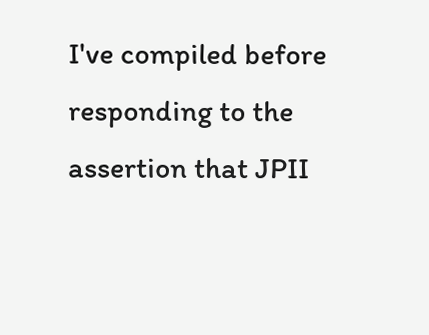I've compiled before responding to the assertion that JPII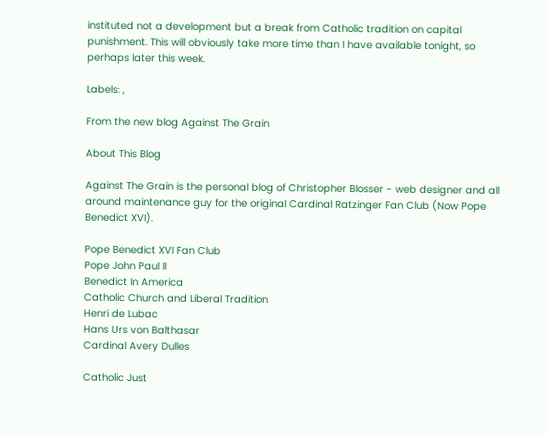instituted not a development but a break from Catholic tradition on capital punishment. This will obviously take more time than I have available tonight, so perhaps later this week.

Labels: ,

From the new blog Against The Grain

About This Blog

Against The Grain is the personal blog of Christopher Blosser - web designer and all around maintenance guy for the original Cardinal Ratzinger Fan Club (Now Pope Benedict XVI).

Pope Benedict XVI Fan Club
Pope John Paul II
Benedict In America
Catholic Church and Liberal Tradition
Henri de Lubac
Hans Urs von Balthasar
Cardinal Avery Dulles

Catholic Just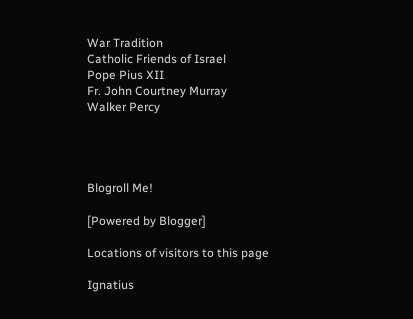War Tradition
Catholic Friends of Israel
Pope Pius XII
Fr. John Courtney Murray
Walker Percy




Blogroll Me!

[Powered by Blogger]

Locations of visitors to this page

Ignatius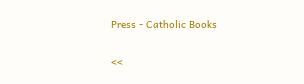Press - Catholic Books

<<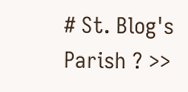# St. Blog's Parish ? >>